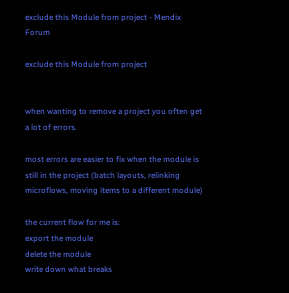exclude this Module from project - Mendix Forum

exclude this Module from project


when wanting to remove a project you often get a lot of errors.

most errors are easier to fix when the module is still in the project (batch layouts, relinking microflows, moving items to a different module)

the current flow for me is:
export the module
delete the module
write down what breaks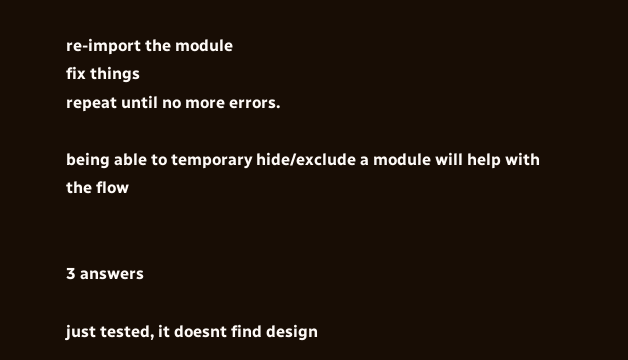re-import the module
fix things
repeat until no more errors.

being able to temporary hide/exclude a module will help with the flow


3 answers

just tested, it doesnt find design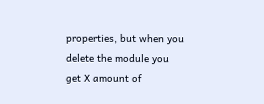properties, but when you delete the module you get X amount of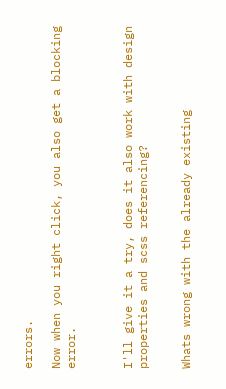errors.

Now when you right click, you also get a blocking error.



I'll give it a try, does it also work with design properties and scss referencing?


Whats wrong with the already existing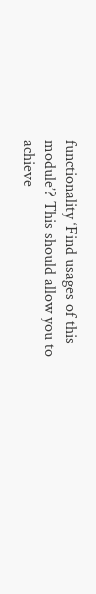functionality ‘Find usages of this module’? This should allow you to achieve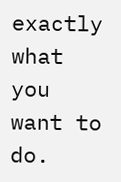exactly what you want to do.